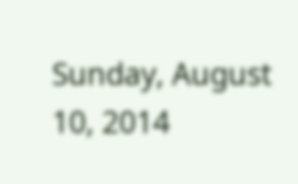Sunday, August 10, 2014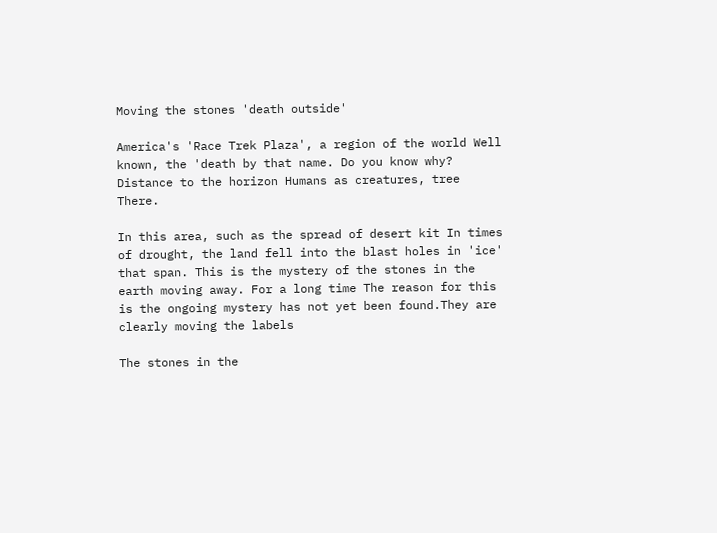Moving the stones 'death outside'

America's 'Race Trek Plaza', a region of the world Well known, the 'death by that name. Do you know why? Distance to the horizon Humans as creatures, tree  There.

In this area, such as the spread of desert kit In times of drought, the land fell into the blast holes in 'ice' that span. This is the mystery of the stones in the earth moving away. For a long time The reason for this is the ongoing mystery has not yet been found.They are clearly moving the labels

The stones in the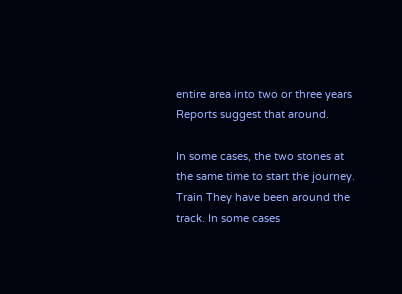entire area into two or three years Reports suggest that around.

In some cases, the two stones at the same time to start the journey. Train They have been around the track. In some cases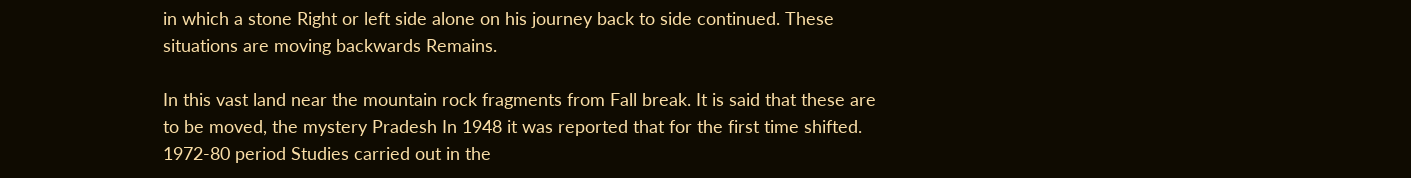in which a stone Right or left side alone on his journey back to side continued. These situations are moving backwards Remains.

In this vast land near the mountain rock fragments from Fall break. It is said that these are to be moved, the mystery Pradesh In 1948 it was reported that for the first time shifted. 1972-80 period Studies carried out in the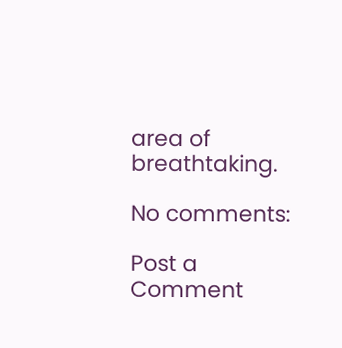area of breathtaking.

No comments:

Post a Comment